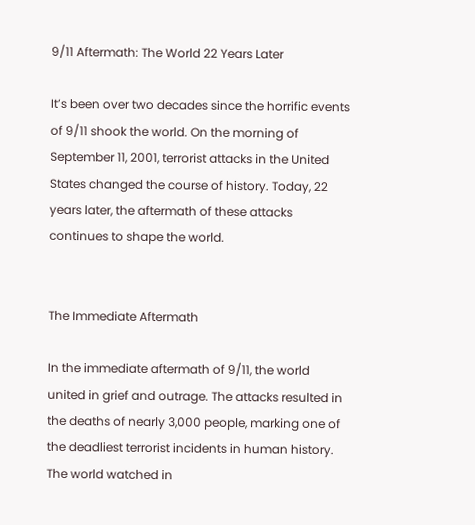9/11 Aftermath: The World 22 Years Later

It’s been over two decades since the horrific events of 9/11 shook the world. On the morning of September 11, 2001, terrorist attacks in the United States changed the course of history. Today, 22 years later, the aftermath of these attacks continues to shape the world.


The Immediate Aftermath

In the immediate aftermath of 9/11, the world united in grief and outrage. The attacks resulted in the deaths of nearly 3,000 people, marking one of the deadliest terrorist incidents in human history. The world watched in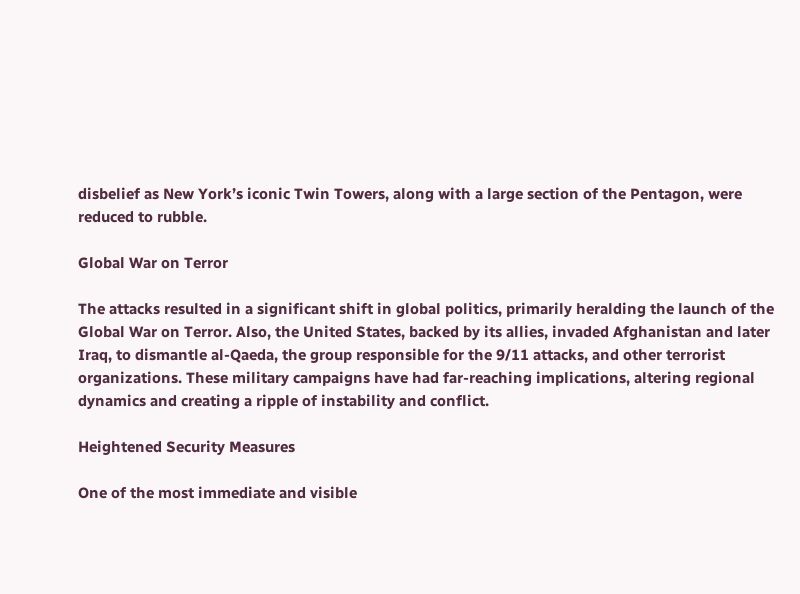disbelief as New York’s iconic Twin Towers, along with a large section of the Pentagon, were reduced to rubble.

Global War on Terror

The attacks resulted in a significant shift in global politics, primarily heralding the launch of the Global War on Terror. Also, the United States, backed by its allies, invaded Afghanistan and later Iraq, to dismantle al-Qaeda, the group responsible for the 9/11 attacks, and other terrorist organizations. These military campaigns have had far-reaching implications, altering regional dynamics and creating a ripple of instability and conflict.

Heightened Security Measures

One of the most immediate and visible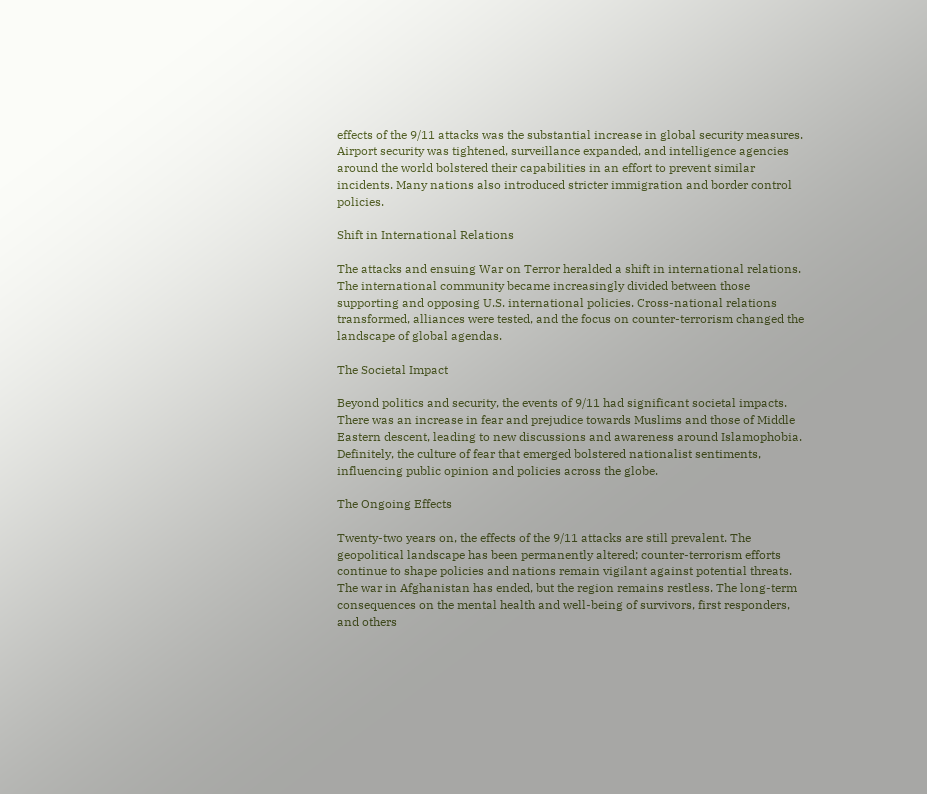effects of the 9/11 attacks was the substantial increase in global security measures. Airport security was tightened, surveillance expanded, and intelligence agencies around the world bolstered their capabilities in an effort to prevent similar incidents. Many nations also introduced stricter immigration and border control policies.

Shift in International Relations

The attacks and ensuing War on Terror heralded a shift in international relations. The international community became increasingly divided between those supporting and opposing U.S. international policies. Cross-national relations transformed, alliances were tested, and the focus on counter-terrorism changed the landscape of global agendas.

The Societal Impact

Beyond politics and security, the events of 9/11 had significant societal impacts. There was an increase in fear and prejudice towards Muslims and those of Middle Eastern descent, leading to new discussions and awareness around Islamophobia. Definitely, the culture of fear that emerged bolstered nationalist sentiments, influencing public opinion and policies across the globe.

The Ongoing Effects

Twenty-two years on, the effects of the 9/11 attacks are still prevalent. The geopolitical landscape has been permanently altered; counter-terrorism efforts continue to shape policies and nations remain vigilant against potential threats. The war in Afghanistan has ended, but the region remains restless. The long-term consequences on the mental health and well-being of survivors, first responders, and others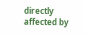directly affected by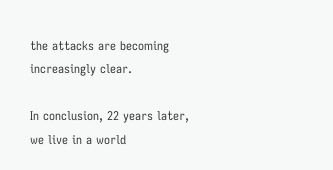the attacks are becoming increasingly clear.

In conclusion, 22 years later, we live in a world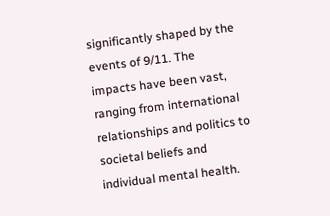significantly shaped by the events of 9/11. The impacts have been vast, ranging from international relationships and politics to societal beliefs and individual mental health.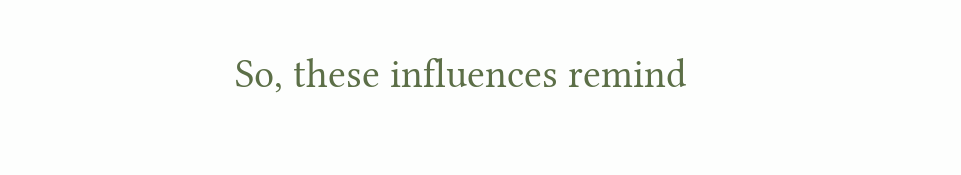So, these influences remind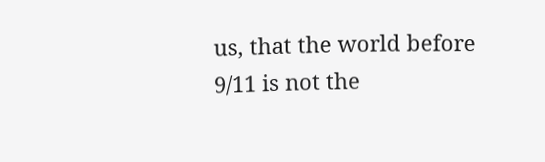us, that the world before 9/11 is not the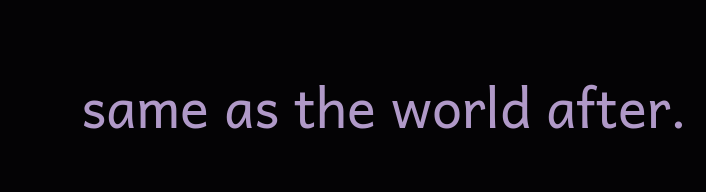same as the world after.